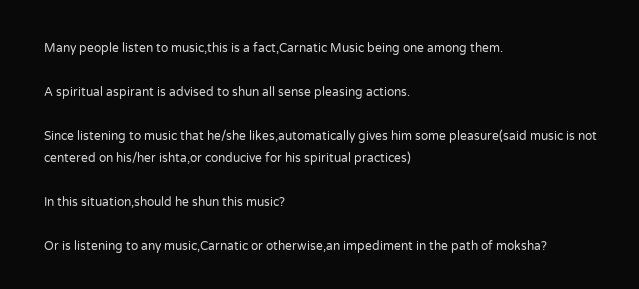Many people listen to music,this is a fact,Carnatic Music being one among them.

A spiritual aspirant is advised to shun all sense pleasing actions.

Since listening to music that he/she likes,automatically gives him some pleasure(said music is not centered on his/her ishta,or conducive for his spiritual practices)

In this situation,should he shun this music?

Or is listening to any music,Carnatic or otherwise,an impediment in the path of moksha?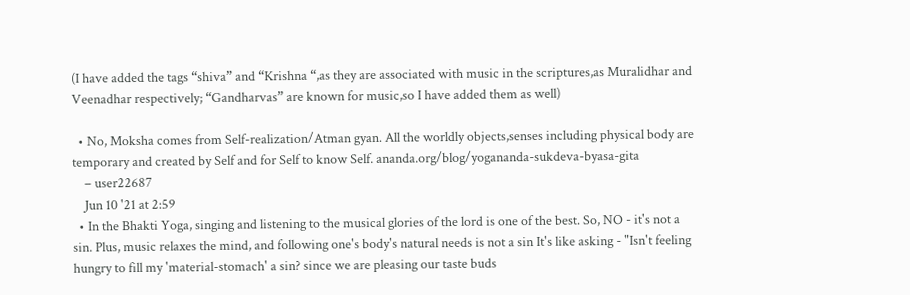(I have added the tags “shiva” and “Krishna “,as they are associated with music in the scriptures,as Muralidhar and Veenadhar respectively; “Gandharvas” are known for music,so I have added them as well)

  • No, Moksha comes from Self-realization/Atman gyan. All the worldly objects,senses including physical body are temporary and created by Self and for Self to know Self. ananda.org/blog/yogananda-sukdeva-byasa-gita
    – user22687
    Jun 10 '21 at 2:59
  • In the Bhakti Yoga, singing and listening to the musical glories of the lord is one of the best. So, NO - it's not a sin. Plus, music relaxes the mind, and following one's body's natural needs is not a sin It's like asking - "Isn't feeling hungry to fill my 'material-stomach' a sin? since we are pleasing our taste buds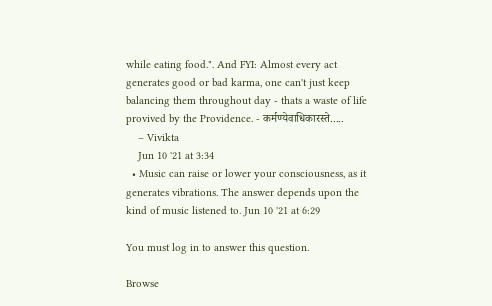while eating food.". And FYI: Almost every act generates good or bad karma, one can't just keep balancing them throughout day - thats a waste of life provived by the Providence. - कर्मण्येवाधिकारस्ते.....
    – Vivikta
    Jun 10 '21 at 3:34
  • Music can raise or lower your consciousness, as it generates vibrations. The answer depends upon the kind of music listened to. Jun 10 '21 at 6:29

You must log in to answer this question.

Browse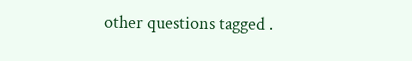other questions tagged .